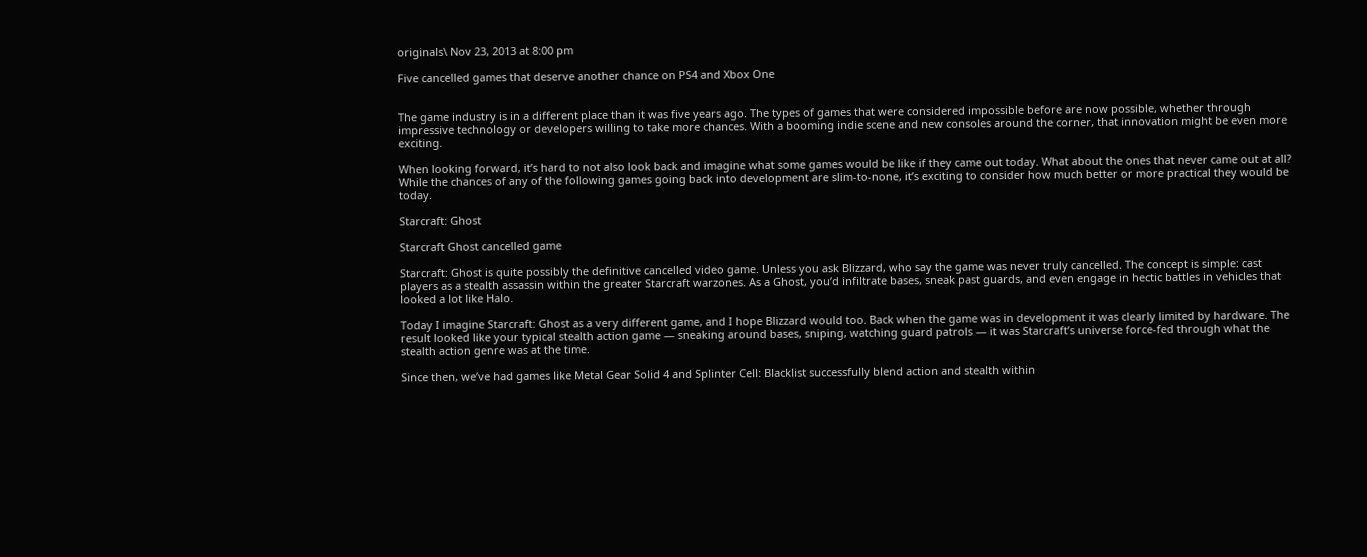originals\ Nov 23, 2013 at 8:00 pm

Five cancelled games that deserve another chance on PS4 and Xbox One


The game industry is in a different place than it was five years ago. The types of games that were considered impossible before are now possible, whether through impressive technology or developers willing to take more chances. With a booming indie scene and new consoles around the corner, that innovation might be even more exciting.

When looking forward, it’s hard to not also look back and imagine what some games would be like if they came out today. What about the ones that never came out at all? While the chances of any of the following games going back into development are slim-to-none, it’s exciting to consider how much better or more practical they would be today.

Starcraft: Ghost

Starcraft Ghost cancelled game

Starcraft: Ghost is quite possibly the definitive cancelled video game. Unless you ask Blizzard, who say the game was never truly cancelled. The concept is simple: cast players as a stealth assassin within the greater Starcraft warzones. As a Ghost, you’d infiltrate bases, sneak past guards, and even engage in hectic battles in vehicles that looked a lot like Halo.

Today I imagine Starcraft: Ghost as a very different game, and I hope Blizzard would too. Back when the game was in development it was clearly limited by hardware. The result looked like your typical stealth action game — sneaking around bases, sniping, watching guard patrols — it was Starcraft’s universe force-fed through what the stealth action genre was at the time.

Since then, we’ve had games like Metal Gear Solid 4 and Splinter Cell: Blacklist successfully blend action and stealth within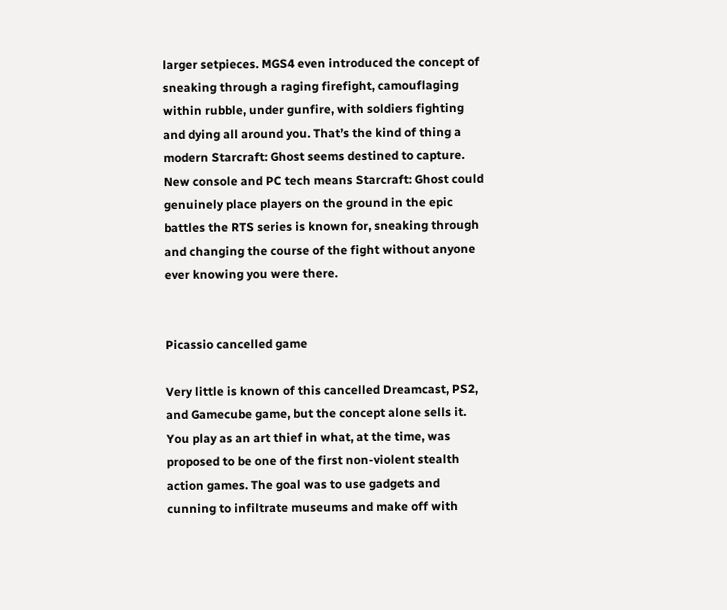larger setpieces. MGS4 even introduced the concept of sneaking through a raging firefight, camouflaging within rubble, under gunfire, with soldiers fighting and dying all around you. That’s the kind of thing a modern Starcraft: Ghost seems destined to capture. New console and PC tech means Starcraft: Ghost could genuinely place players on the ground in the epic battles the RTS series is known for, sneaking through and changing the course of the fight without anyone ever knowing you were there.


Picassio cancelled game

Very little is known of this cancelled Dreamcast, PS2, and Gamecube game, but the concept alone sells it. You play as an art thief in what, at the time, was proposed to be one of the first non-violent stealth action games. The goal was to use gadgets and cunning to infiltrate museums and make off with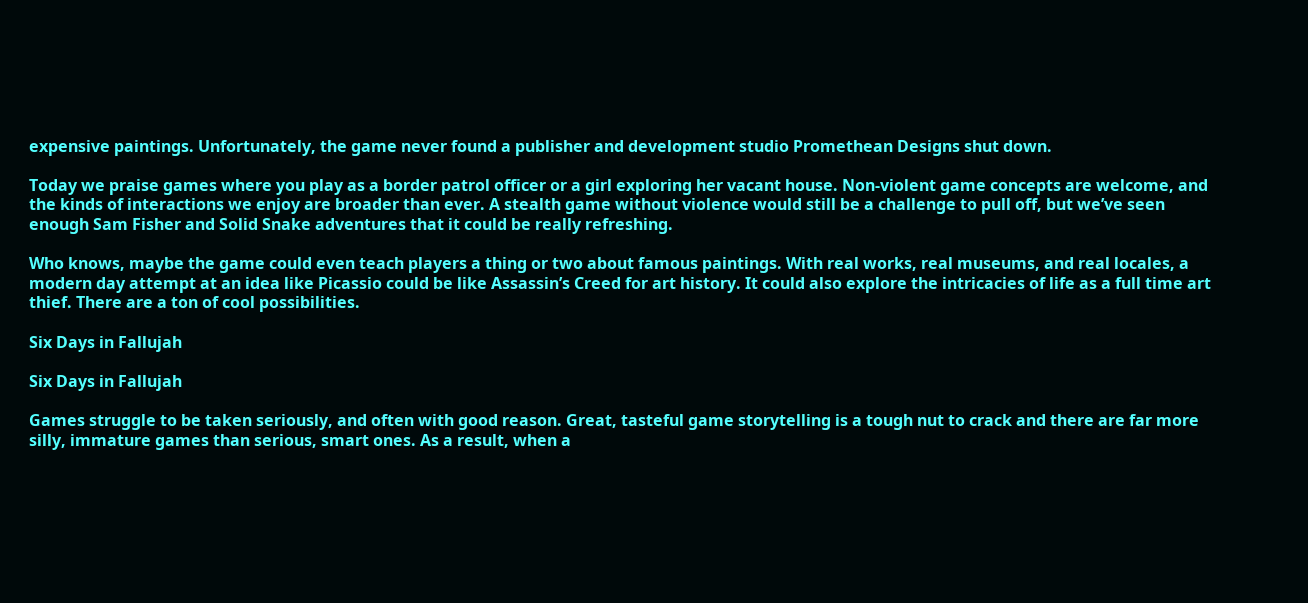expensive paintings. Unfortunately, the game never found a publisher and development studio Promethean Designs shut down.

Today we praise games where you play as a border patrol officer or a girl exploring her vacant house. Non-violent game concepts are welcome, and the kinds of interactions we enjoy are broader than ever. A stealth game without violence would still be a challenge to pull off, but we’ve seen enough Sam Fisher and Solid Snake adventures that it could be really refreshing.

Who knows, maybe the game could even teach players a thing or two about famous paintings. With real works, real museums, and real locales, a modern day attempt at an idea like Picassio could be like Assassin’s Creed for art history. It could also explore the intricacies of life as a full time art thief. There are a ton of cool possibilities.

Six Days in Fallujah

Six Days in Fallujah

Games struggle to be taken seriously, and often with good reason. Great, tasteful game storytelling is a tough nut to crack and there are far more silly, immature games than serious, smart ones. As a result, when a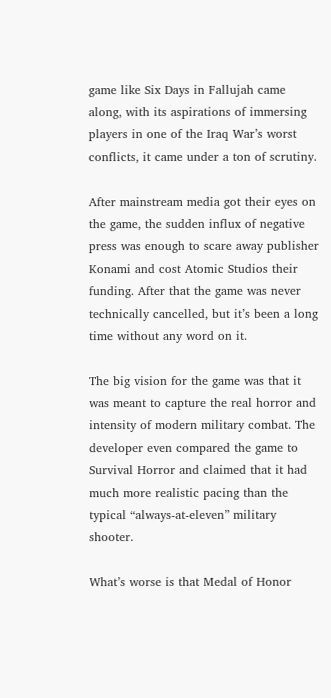game like Six Days in Fallujah came along, with its aspirations of immersing players in one of the Iraq War’s worst conflicts, it came under a ton of scrutiny.

After mainstream media got their eyes on the game, the sudden influx of negative press was enough to scare away publisher Konami and cost Atomic Studios their funding. After that the game was never technically cancelled, but it’s been a long time without any word on it.

The big vision for the game was that it was meant to capture the real horror and intensity of modern military combat. The developer even compared the game to Survival Horror and claimed that it had much more realistic pacing than the typical “always-at-eleven” military shooter.

What’s worse is that Medal of Honor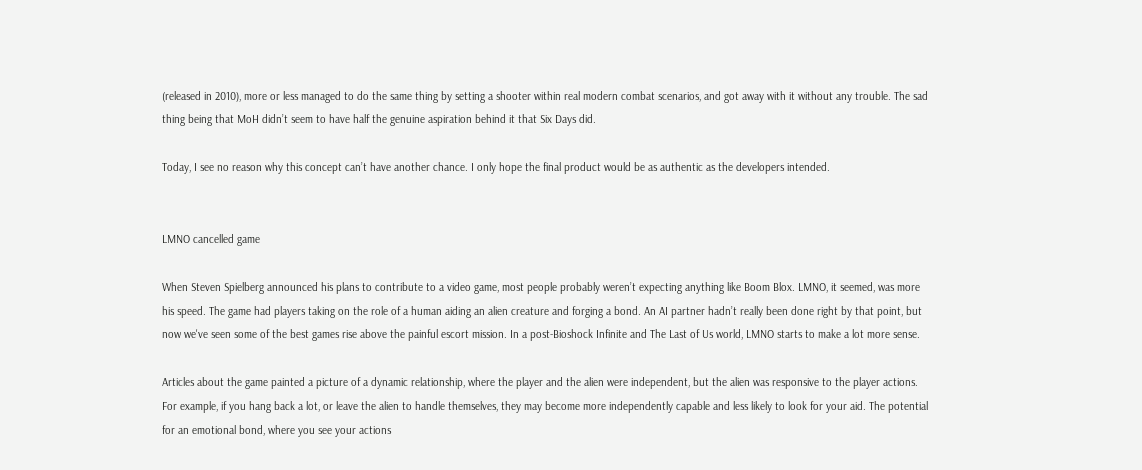(released in 2010), more or less managed to do the same thing by setting a shooter within real modern combat scenarios, and got away with it without any trouble. The sad thing being that MoH didn’t seem to have half the genuine aspiration behind it that Six Days did.

Today, I see no reason why this concept can’t have another chance. I only hope the final product would be as authentic as the developers intended.


LMNO cancelled game

When Steven Spielberg announced his plans to contribute to a video game, most people probably weren’t expecting anything like Boom Blox. LMNO, it seemed, was more his speed. The game had players taking on the role of a human aiding an alien creature and forging a bond. An AI partner hadn’t really been done right by that point, but now we've seen some of the best games rise above the painful escort mission. In a post-Bioshock Infinite and The Last of Us world, LMNO starts to make a lot more sense.

Articles about the game painted a picture of a dynamic relationship, where the player and the alien were independent, but the alien was responsive to the player actions. For example, if you hang back a lot, or leave the alien to handle themselves, they may become more independently capable and less likely to look for your aid. The potential for an emotional bond, where you see your actions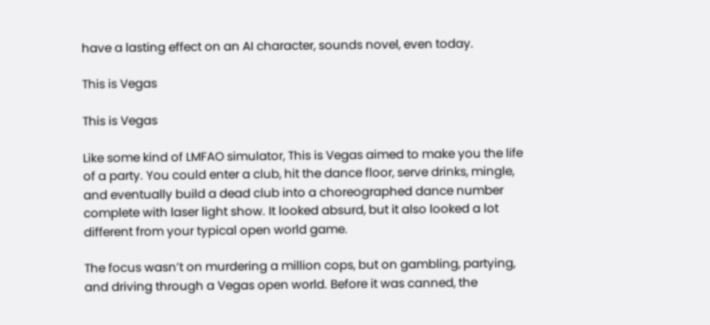have a lasting effect on an AI character, sounds novel, even today.

This is Vegas

This is Vegas

Like some kind of LMFAO simulator, This is Vegas aimed to make you the life of a party. You could enter a club, hit the dance floor, serve drinks, mingle, and eventually build a dead club into a choreographed dance number complete with laser light show. It looked absurd, but it also looked a lot different from your typical open world game.

The focus wasn’t on murdering a million cops, but on gambling, partying, and driving through a Vegas open world. Before it was canned, the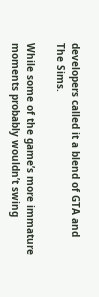developers called it a blend of GTA and The Sims.

While some of the game’s more immature moments probably wouldn’t swing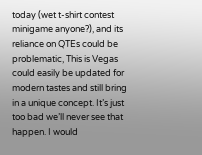today (wet t-shirt contest minigame anyone?), and its reliance on QTEs could be problematic, This is Vegas could easily be updated for modern tastes and still bring in a unique concept. It’s just too bad we’ll never see that happen. I would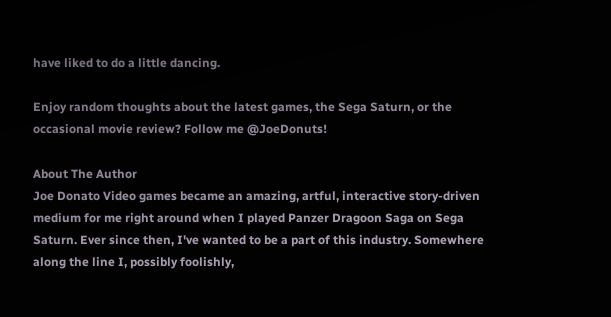have liked to do a little dancing.

Enjoy random thoughts about the latest games, the Sega Saturn, or the occasional movie review? Follow me @JoeDonuts!

About The Author
Joe Donato Video games became an amazing, artful, interactive story-driven medium for me right around when I played Panzer Dragoon Saga on Sega Saturn. Ever since then, I've wanted to be a part of this industry. Somewhere along the line I, possibly foolishly,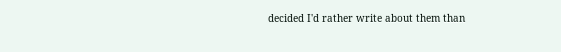decided I'd rather write about them than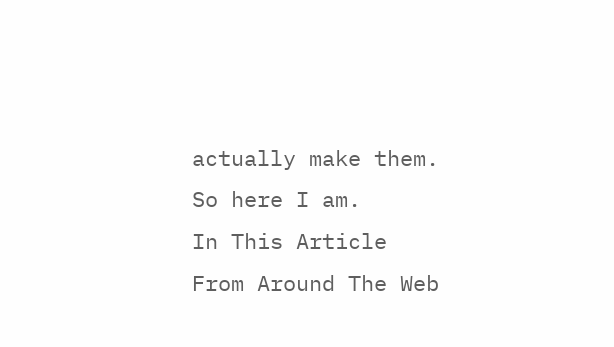actually make them. So here I am.
In This Article
From Around The Web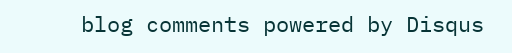blog comments powered by Disqus